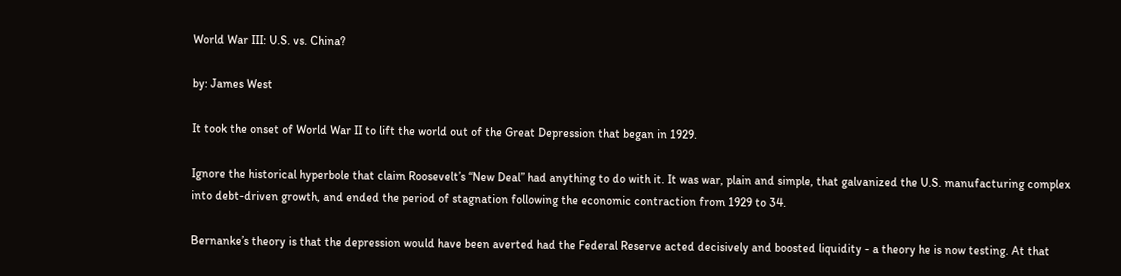World War III: U.S. vs. China?

by: James West

It took the onset of World War II to lift the world out of the Great Depression that began in 1929.

Ignore the historical hyperbole that claim Roosevelt’s “New Deal” had anything to do with it. It was war, plain and simple, that galvanized the U.S. manufacturing complex into debt-driven growth, and ended the period of stagnation following the economic contraction from 1929 to 34.

Bernanke’s theory is that the depression would have been averted had the Federal Reserve acted decisively and boosted liquidity - a theory he is now testing. At that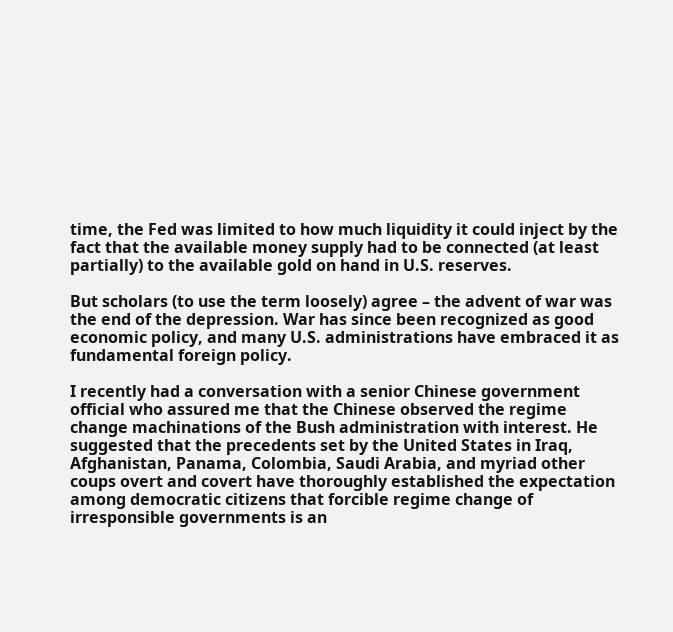time, the Fed was limited to how much liquidity it could inject by the fact that the available money supply had to be connected (at least partially) to the available gold on hand in U.S. reserves.

But scholars (to use the term loosely) agree – the advent of war was the end of the depression. War has since been recognized as good economic policy, and many U.S. administrations have embraced it as fundamental foreign policy.

I recently had a conversation with a senior Chinese government official who assured me that the Chinese observed the regime change machinations of the Bush administration with interest. He suggested that the precedents set by the United States in Iraq, Afghanistan, Panama, Colombia, Saudi Arabia, and myriad other coups overt and covert have thoroughly established the expectation among democratic citizens that forcible regime change of irresponsible governments is an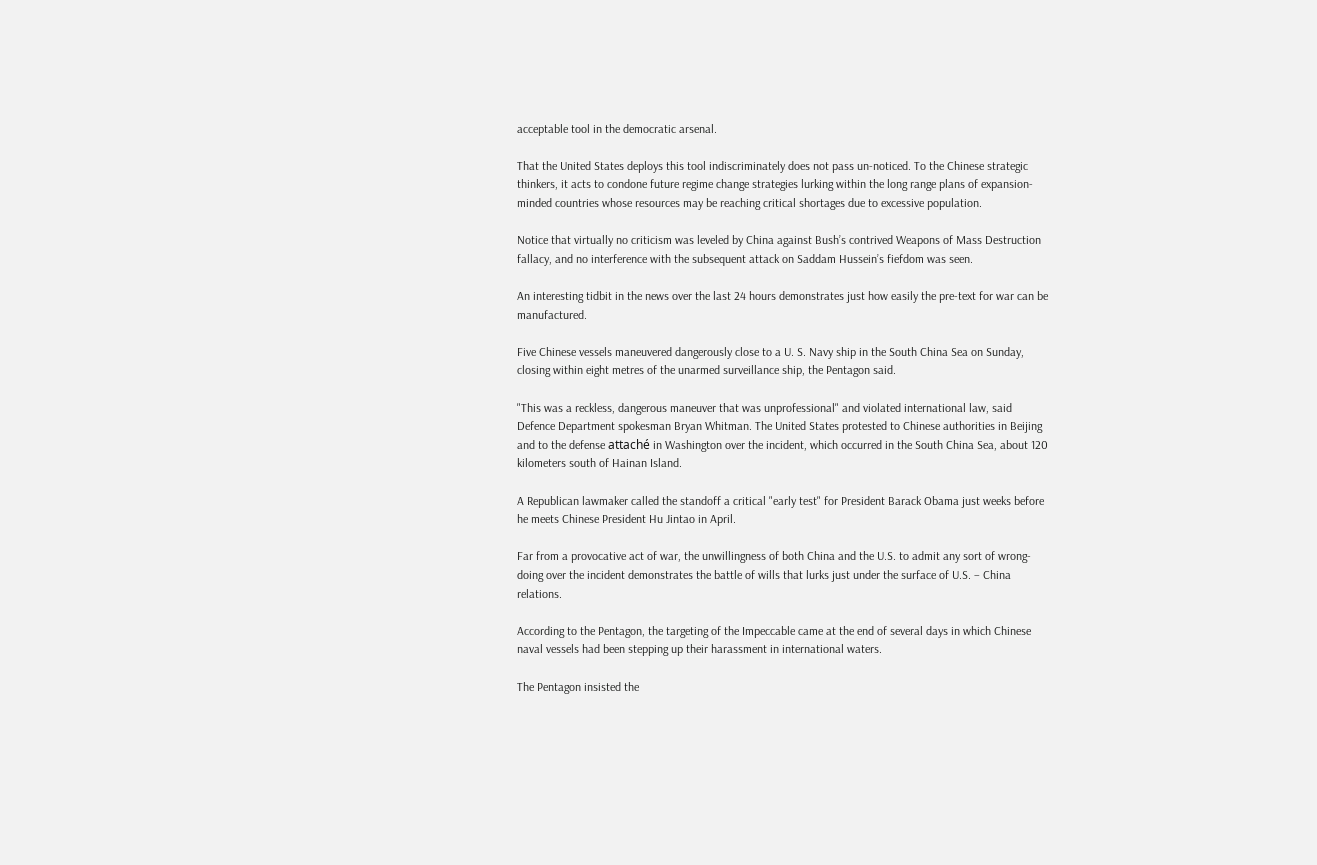acceptable tool in the democratic arsenal.

That the United States deploys this tool indiscriminately does not pass un-noticed. To the Chinese strategic thinkers, it acts to condone future regime change strategies lurking within the long range plans of expansion-minded countries whose resources may be reaching critical shortages due to excessive population.

Notice that virtually no criticism was leveled by China against Bush’s contrived Weapons of Mass Destruction fallacy, and no interference with the subsequent attack on Saddam Hussein’s fiefdom was seen.

An interesting tidbit in the news over the last 24 hours demonstrates just how easily the pre-text for war can be manufactured.

Five Chinese vessels maneuvered dangerously close to a U. S. Navy ship in the South China Sea on Sunday, closing within eight metres of the unarmed surveillance ship, the Pentagon said.

"This was a reckless, dangerous maneuver that was unprofessional" and violated international law, said Defence Department spokesman Bryan Whitman. The United States protested to Chinese authorities in Beijing and to the defense attaché in Washington over the incident, which occurred in the South China Sea, about 120 kilometers south of Hainan Island.

A Republican lawmaker called the standoff a critical "early test" for President Barack Obama just weeks before he meets Chinese President Hu Jintao in April.

Far from a provocative act of war, the unwillingness of both China and the U.S. to admit any sort of wrong-doing over the incident demonstrates the battle of wills that lurks just under the surface of U.S. – China relations.

According to the Pentagon, the targeting of the Impeccable came at the end of several days in which Chinese naval vessels had been stepping up their harassment in international waters.

The Pentagon insisted the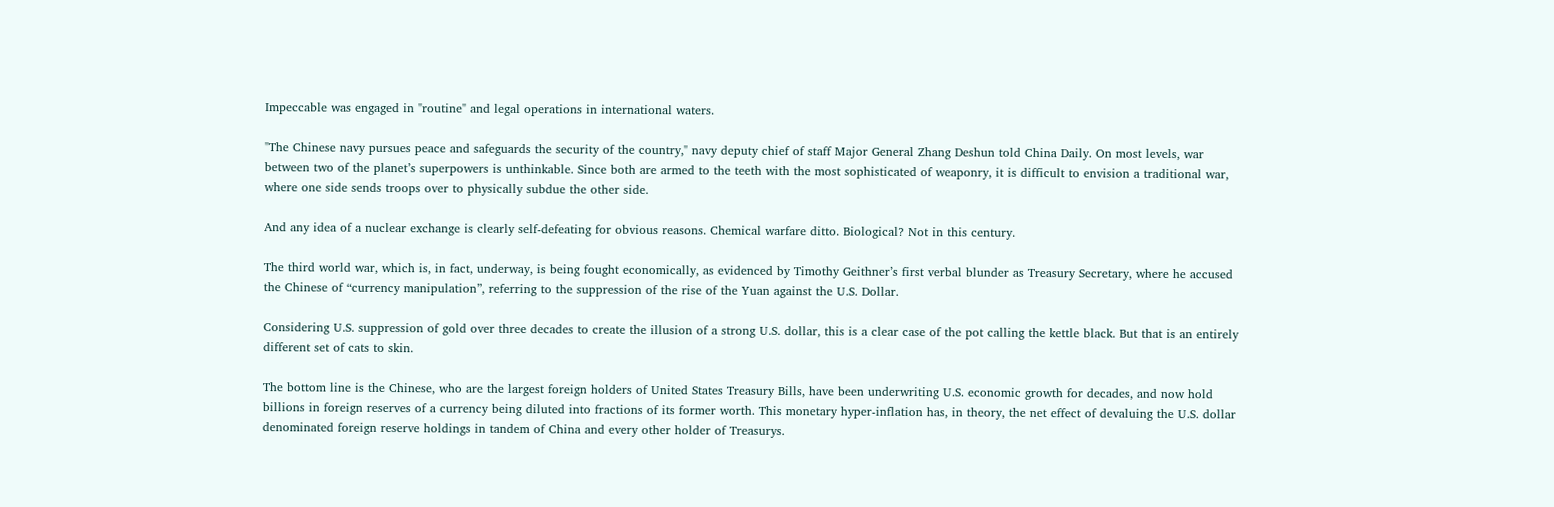Impeccable was engaged in "routine" and legal operations in international waters.

"The Chinese navy pursues peace and safeguards the security of the country," navy deputy chief of staff Major General Zhang Deshun told China Daily. On most levels, war between two of the planet’s superpowers is unthinkable. Since both are armed to the teeth with the most sophisticated of weaponry, it is difficult to envision a traditional war, where one side sends troops over to physically subdue the other side.

And any idea of a nuclear exchange is clearly self-defeating for obvious reasons. Chemical warfare ditto. Biological? Not in this century.

The third world war, which is, in fact, underway, is being fought economically, as evidenced by Timothy Geithner’s first verbal blunder as Treasury Secretary, where he accused the Chinese of “currency manipulation”, referring to the suppression of the rise of the Yuan against the U.S. Dollar.

Considering U.S. suppression of gold over three decades to create the illusion of a strong U.S. dollar, this is a clear case of the pot calling the kettle black. But that is an entirely different set of cats to skin.

The bottom line is the Chinese, who are the largest foreign holders of United States Treasury Bills, have been underwriting U.S. economic growth for decades, and now hold billions in foreign reserves of a currency being diluted into fractions of its former worth. This monetary hyper-inflation has, in theory, the net effect of devaluing the U.S. dollar denominated foreign reserve holdings in tandem of China and every other holder of Treasurys.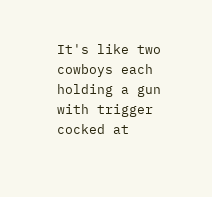It's like two cowboys each holding a gun with trigger cocked at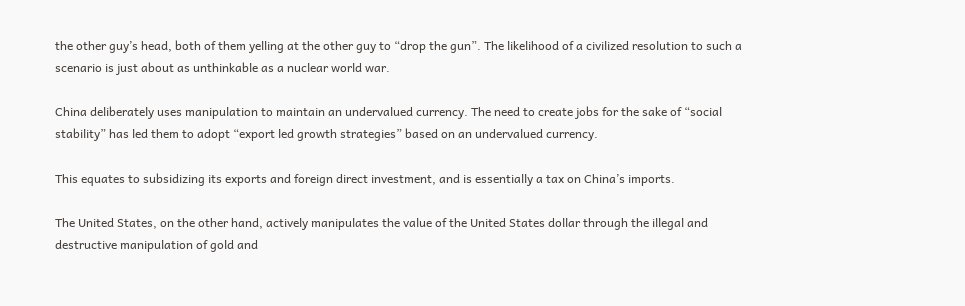the other guy’s head, both of them yelling at the other guy to “drop the gun”. The likelihood of a civilized resolution to such a scenario is just about as unthinkable as a nuclear world war.

China deliberately uses manipulation to maintain an undervalued currency. The need to create jobs for the sake of “social stability” has led them to adopt “export led growth strategies” based on an undervalued currency.

This equates to subsidizing its exports and foreign direct investment, and is essentially a tax on China’s imports.

The United States, on the other hand, actively manipulates the value of the United States dollar through the illegal and destructive manipulation of gold and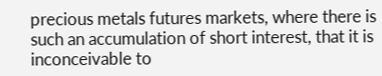precious metals futures markets, where there is such an accumulation of short interest, that it is inconceivable to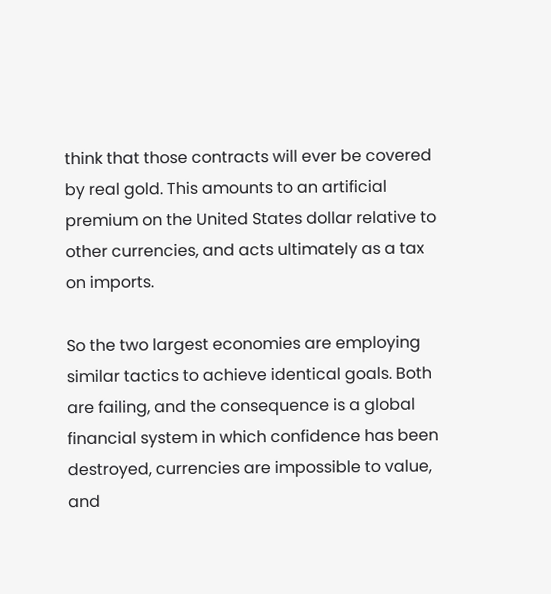think that those contracts will ever be covered by real gold. This amounts to an artificial premium on the United States dollar relative to other currencies, and acts ultimately as a tax on imports.

So the two largest economies are employing similar tactics to achieve identical goals. Both are failing, and the consequence is a global financial system in which confidence has been destroyed, currencies are impossible to value, and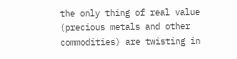the only thing of real value (precious metals and other commodities) are twisting in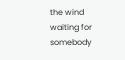the wind waiting for somebody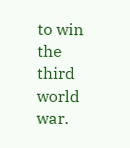to win the third world war.